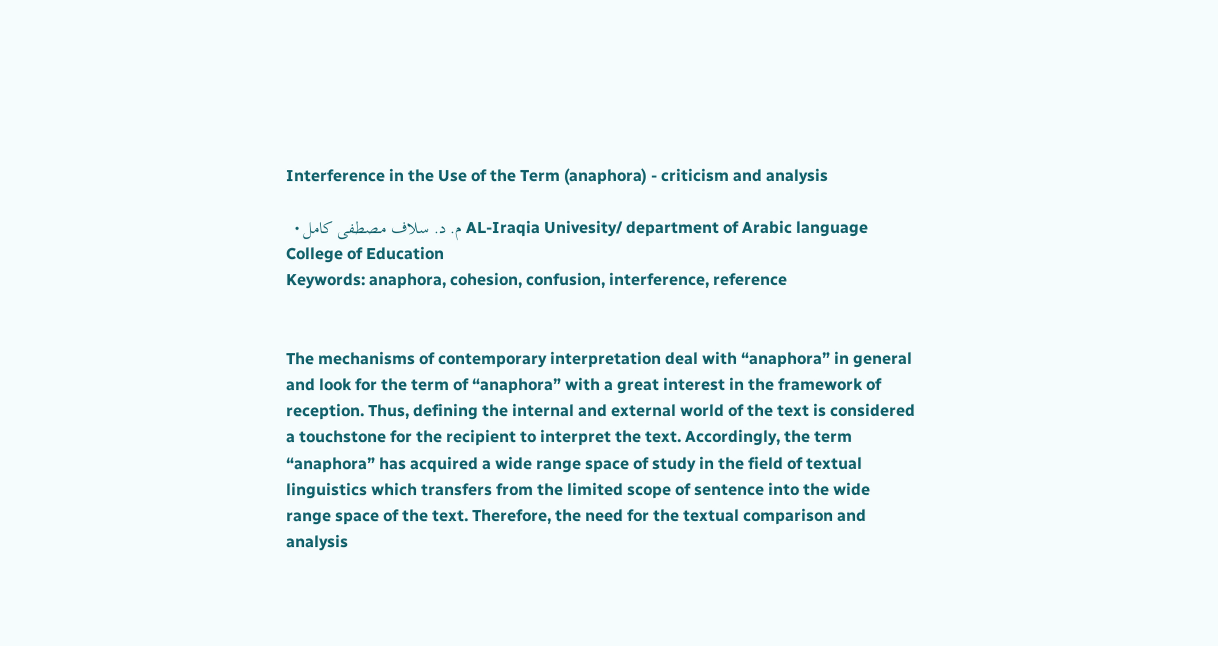Interference in the Use of the Term (anaphora) - criticism and analysis

  • م. د. سلاف مـصطفى كامل AL-Iraqia Univesity/ department of Arabic language College of Education
Keywords: anaphora, cohesion, confusion, interference, reference


The mechanisms of contemporary interpretation deal with “anaphora” in general and look for the term of “anaphora” with a great interest in the framework of reception. Thus, defining the internal and external world of the text is considered a touchstone for the recipient to interpret the text. Accordingly, the term “anaphora” has acquired a wide range space of study in the field of textual linguistics which transfers from the limited scope of sentence into the wide range space of the text. Therefore, the need for the textual comparison and analysis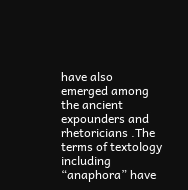have also emerged among the ancient expounders and rhetoricians .The terms of textology including “anaphora” have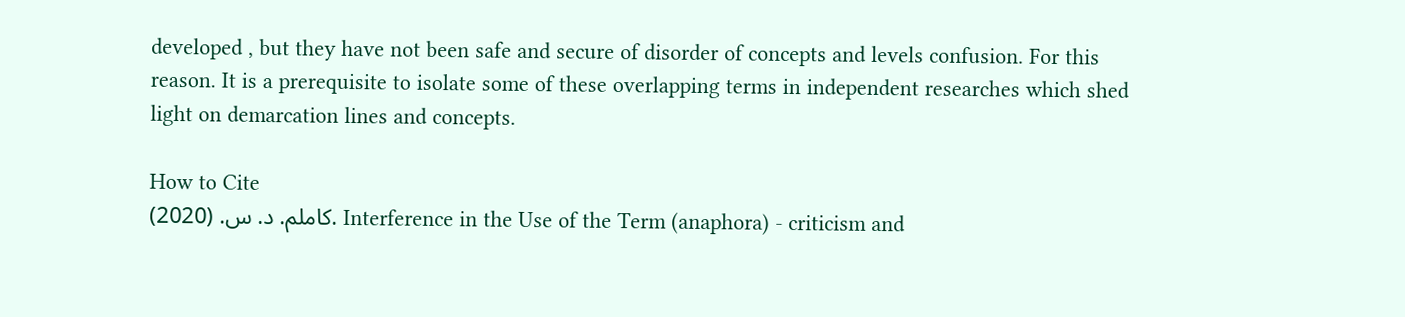developed , but they have not been safe and secure of disorder of concepts and levels confusion. For this reason. It is a prerequisite to isolate some of these overlapping terms in independent researches which shed light on demarcation lines and concepts.

How to Cite
كاملم. د. س. (2020). Interference in the Use of the Term (anaphora) - criticism and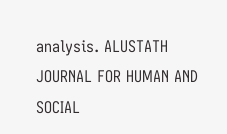analysis. ALUSTATH JOURNAL FOR HUMAN AND SOCIAL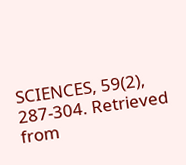SCIENCES, 59(2), 287-304. Retrieved from